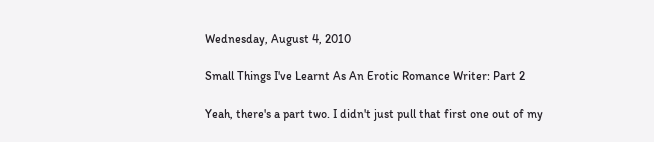Wednesday, August 4, 2010

Small Things I've Learnt As An Erotic Romance Writer: Part 2

Yeah, there's a part two. I didn't just pull that first one out of my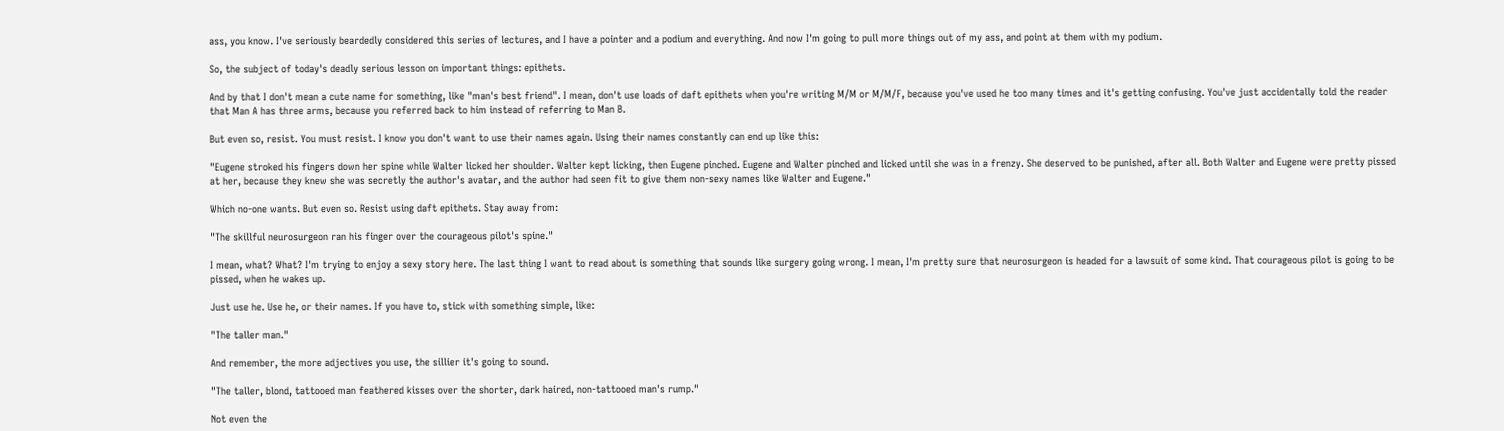ass, you know. I've seriously beardedly considered this series of lectures, and I have a pointer and a podium and everything. And now I'm going to pull more things out of my ass, and point at them with my podium.

So, the subject of today's deadly serious lesson on important things: epithets.

And by that I don't mean a cute name for something, like "man's best friend". I mean, don't use loads of daft epithets when you're writing M/M or M/M/F, because you've used he too many times and it's getting confusing. You've just accidentally told the reader that Man A has three arms, because you referred back to him instead of referring to Man B.

But even so, resist. You must resist. I know you don't want to use their names again. Using their names constantly can end up like this:

"Eugene stroked his fingers down her spine while Walter licked her shoulder. Walter kept licking, then Eugene pinched. Eugene and Walter pinched and licked until she was in a frenzy. She deserved to be punished, after all. Both Walter and Eugene were pretty pissed at her, because they knew she was secretly the author's avatar, and the author had seen fit to give them non-sexy names like Walter and Eugene."

Which no-one wants. But even so. Resist using daft epithets. Stay away from:

"The skillful neurosurgeon ran his finger over the courageous pilot's spine."

I mean, what? What? I'm trying to enjoy a sexy story here. The last thing I want to read about is something that sounds like surgery going wrong. I mean, I'm pretty sure that neurosurgeon is headed for a lawsuit of some kind. That courageous pilot is going to be pissed, when he wakes up.

Just use he. Use he, or their names. If you have to, stick with something simple, like:

"The taller man."

And remember, the more adjectives you use, the sillier it's going to sound.

"The taller, blond, tattooed man feathered kisses over the shorter, dark haired, non-tattooed man's rump."

Not even the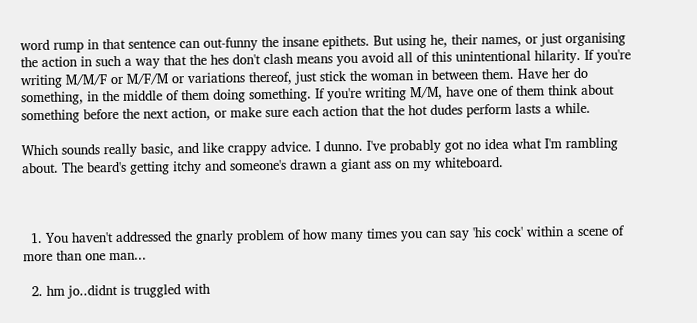word rump in that sentence can out-funny the insane epithets. But using he, their names, or just organising the action in such a way that the hes don't clash means you avoid all of this unintentional hilarity. If you're writing M/M/F or M/F/M or variations thereof, just stick the woman in between them. Have her do something, in the middle of them doing something. If you're writing M/M, have one of them think about something before the next action, or make sure each action that the hot dudes perform lasts a while.

Which sounds really basic, and like crappy advice. I dunno. I've probably got no idea what I'm rambling about. The beard's getting itchy and someone's drawn a giant ass on my whiteboard.



  1. You haven't addressed the gnarly problem of how many times you can say 'his cock' within a scene of more than one man...

  2. hm jo..didnt is truggled with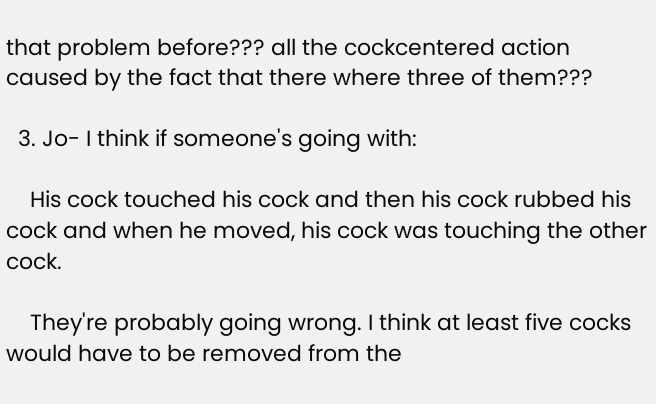that problem before??? all the cockcentered action caused by the fact that there where three of them???

  3. Jo- I think if someone's going with:

    His cock touched his cock and then his cock rubbed his cock and when he moved, his cock was touching the other cock.

    They're probably going wrong. I think at least five cocks would have to be removed from the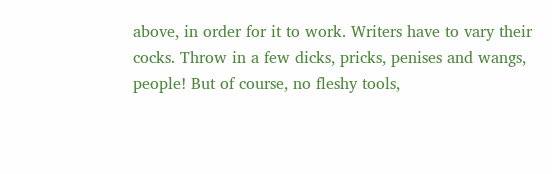above, in order for it to work. Writers have to vary their cocks. Throw in a few dicks, pricks, penises and wangs, people! But of course, no fleshy tools,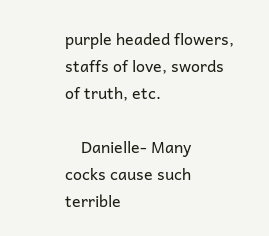purple headed flowers, staffs of love, swords of truth, etc.

    Danielle- Many cocks cause such terrible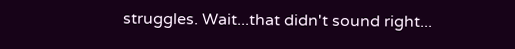struggles. Wait...that didn't sound right...